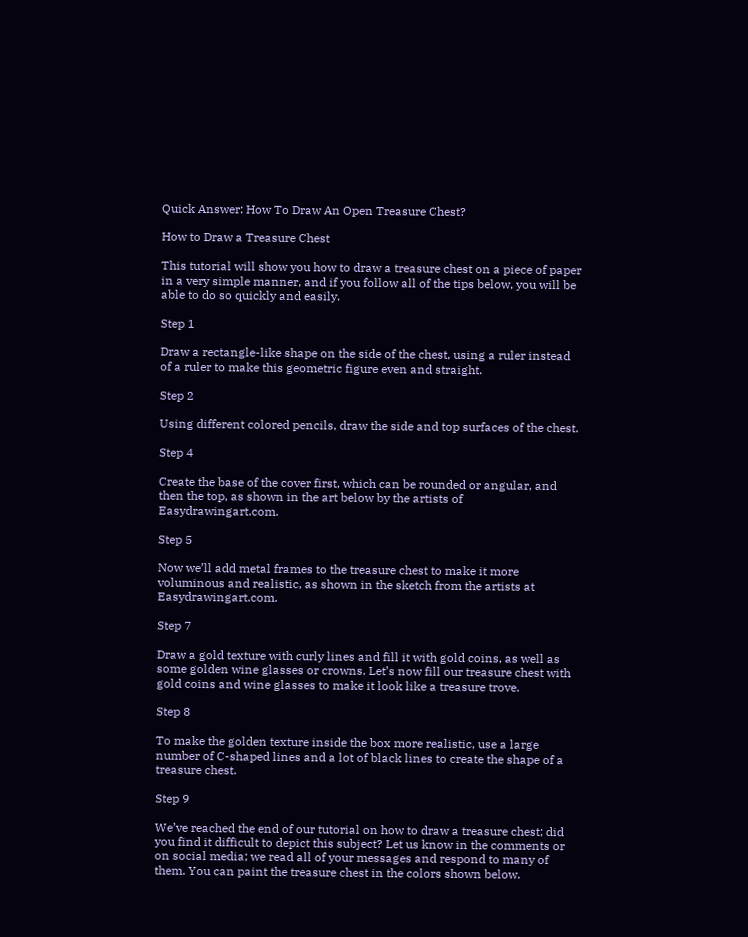Quick Answer: How To Draw An Open Treasure Chest?

How to Draw a Treasure Chest

This tutorial will show you how to draw a treasure chest on a piece of paper in a very simple manner, and if you follow all of the tips below, you will be able to do so quickly and easily.

Step 1

Draw a rectangle-like shape on the side of the chest, using a ruler instead of a ruler to make this geometric figure even and straight.

Step 2

Using different colored pencils, draw the side and top surfaces of the chest.

Step 4

Create the base of the cover first, which can be rounded or angular, and then the top, as shown in the art below by the artists of Easydrawingart.com.

Step 5

Now we’ll add metal frames to the treasure chest to make it more voluminous and realistic, as shown in the sketch from the artists at Easydrawingart.com.

Step 7

Draw a gold texture with curly lines and fill it with gold coins, as well as some golden wine glasses or crowns. Let’s now fill our treasure chest with gold coins and wine glasses to make it look like a treasure trove.

Step 8

To make the golden texture inside the box more realistic, use a large number of C-shaped lines and a lot of black lines to create the shape of a treasure chest.

Step 9

We’ve reached the end of our tutorial on how to draw a treasure chest; did you find it difficult to depict this subject? Let us know in the comments or on social media; we read all of your messages and respond to many of them. You can paint the treasure chest in the colors shown below.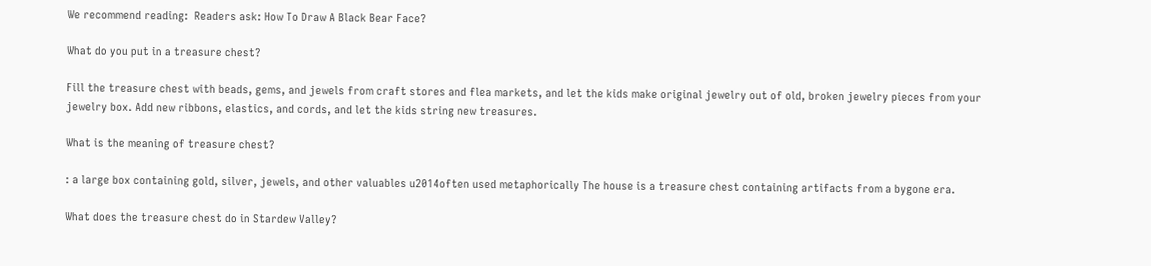We recommend reading:  Readers ask: How To Draw A Black Bear Face?

What do you put in a treasure chest?

Fill the treasure chest with beads, gems, and jewels from craft stores and flea markets, and let the kids make original jewelry out of old, broken jewelry pieces from your jewelry box. Add new ribbons, elastics, and cords, and let the kids string new treasures.

What is the meaning of treasure chest?

: a large box containing gold, silver, jewels, and other valuables u2014often used metaphorically The house is a treasure chest containing artifacts from a bygone era.

What does the treasure chest do in Stardew Valley?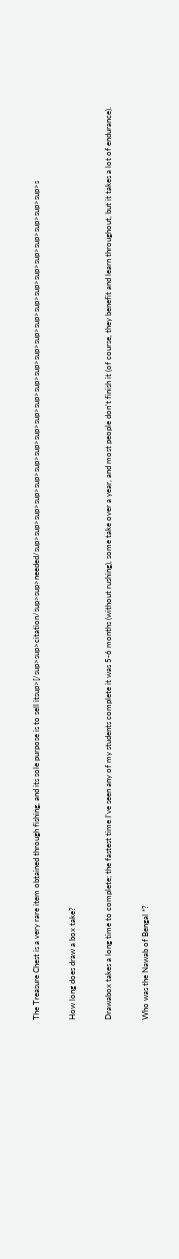The Treasure Chest is a very rare item obtained through fishing, and its sole purpose is to sell itsup>[/sup>sup>citation/sup>sup>needed/sup>sup>sup>sup>sup>sup>sup>sup>sup>sup>sup>sup>sup>sup>sup>sup>sup>sup>sup>sup>sup>sup>sup>s

How long does draw a box take?

Drawabox takes a long time to complete; the fastest time I’ve seen any of my students complete it was 5-6 months (without rushing), some take over a year, and most people don’t finish it (of course, they benefit and learn throughout, but it takes a lot of endurance).

Who was the Nawab of Bengal *?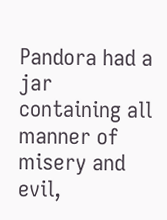Pandora had a jar containing all manner of misery and evil,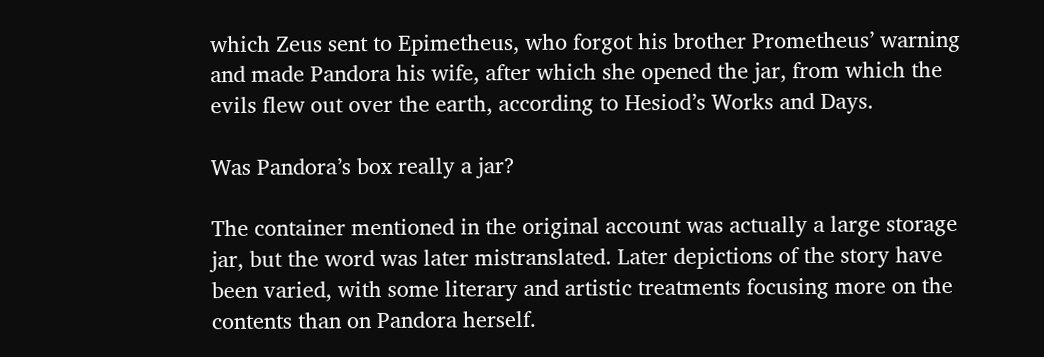which Zeus sent to Epimetheus, who forgot his brother Prometheus’ warning and made Pandora his wife, after which she opened the jar, from which the evils flew out over the earth, according to Hesiod’s Works and Days.

Was Pandora’s box really a jar?

The container mentioned in the original account was actually a large storage jar, but the word was later mistranslated. Later depictions of the story have been varied, with some literary and artistic treatments focusing more on the contents than on Pandora herself.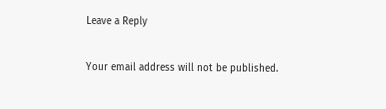Leave a Reply

Your email address will not be published.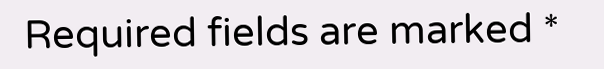Required fields are marked *